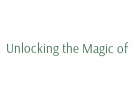Unlocking the Magic of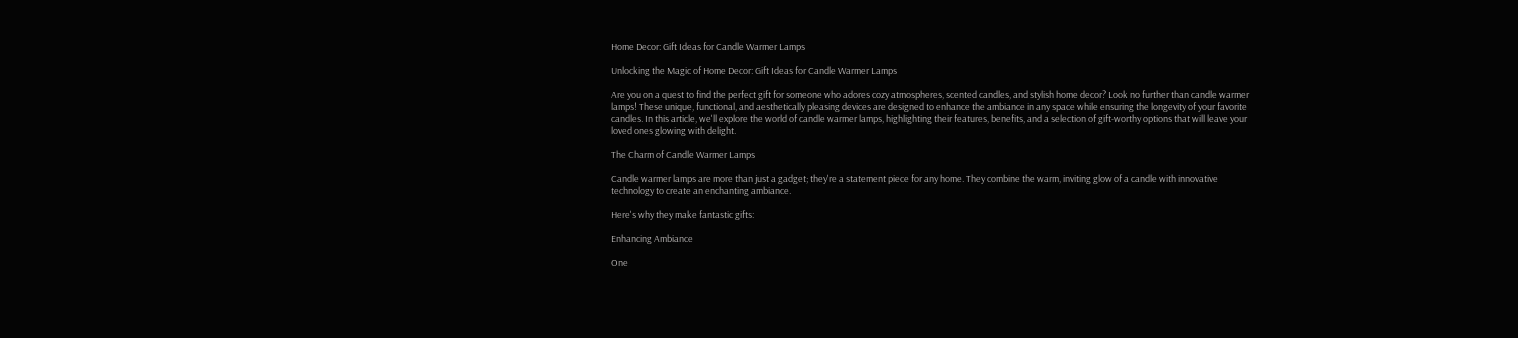Home Decor: Gift Ideas for Candle Warmer Lamps

Unlocking the Magic of Home Decor: Gift Ideas for Candle Warmer Lamps

Are you on a quest to find the perfect gift for someone who adores cozy atmospheres, scented candles, and stylish home decor? Look no further than candle warmer lamps! These unique, functional, and aesthetically pleasing devices are designed to enhance the ambiance in any space while ensuring the longevity of your favorite candles. In this article, we'll explore the world of candle warmer lamps, highlighting their features, benefits, and a selection of gift-worthy options that will leave your loved ones glowing with delight.

The Charm of Candle Warmer Lamps

Candle warmer lamps are more than just a gadget; they're a statement piece for any home. They combine the warm, inviting glow of a candle with innovative technology to create an enchanting ambiance.

Here's why they make fantastic gifts:

Enhancing Ambiance

One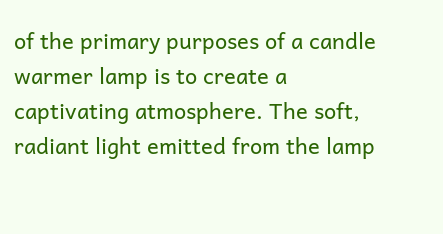of the primary purposes of a candle warmer lamp is to create a captivating atmosphere. The soft, radiant light emitted from the lamp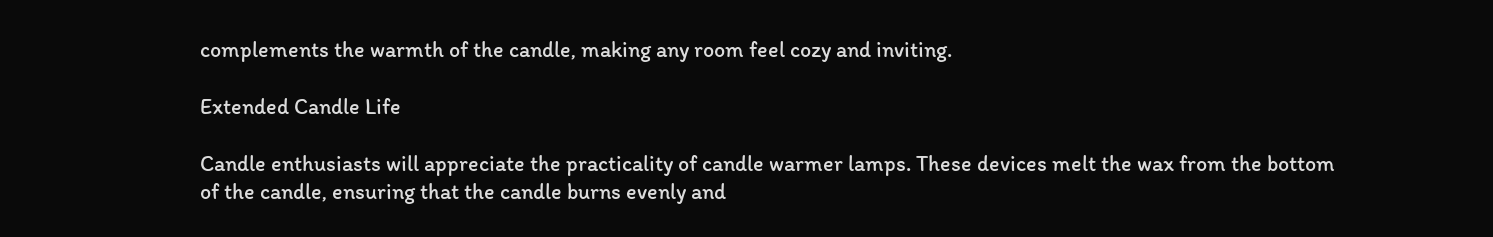complements the warmth of the candle, making any room feel cozy and inviting.

Extended Candle Life

Candle enthusiasts will appreciate the practicality of candle warmer lamps. These devices melt the wax from the bottom of the candle, ensuring that the candle burns evenly and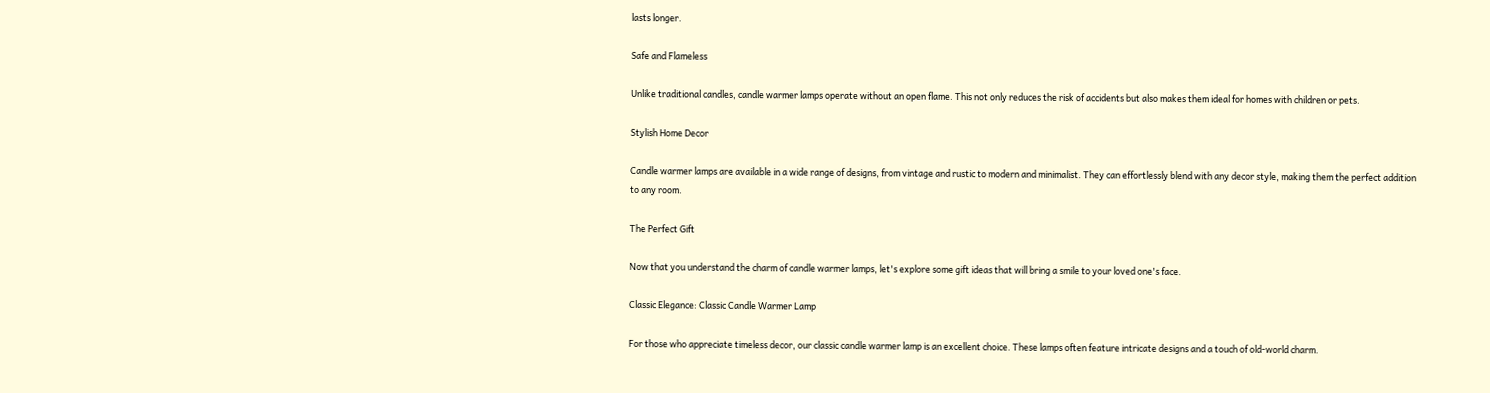lasts longer.

Safe and Flameless

Unlike traditional candles, candle warmer lamps operate without an open flame. This not only reduces the risk of accidents but also makes them ideal for homes with children or pets.

Stylish Home Decor

Candle warmer lamps are available in a wide range of designs, from vintage and rustic to modern and minimalist. They can effortlessly blend with any decor style, making them the perfect addition to any room.

The Perfect Gift

Now that you understand the charm of candle warmer lamps, let's explore some gift ideas that will bring a smile to your loved one's face.

Classic Elegance: Classic Candle Warmer Lamp

For those who appreciate timeless decor, our classic candle warmer lamp is an excellent choice. These lamps often feature intricate designs and a touch of old-world charm.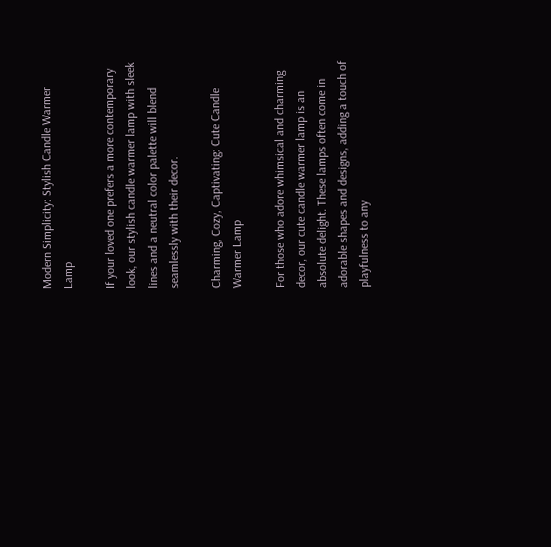Modern Simplicity: Stylish Candle Warmer Lamp

If your loved one prefers a more contemporary look, our stylish candle warmer lamp with sleek lines and a neutral color palette will blend seamlessly with their decor.

Charming, Cozy, Captivating: Cute Candle Warmer Lamp

For those who adore whimsical and charming decor, our cute candle warmer lamp is an absolute delight. These lamps often come in adorable shapes and designs, adding a touch of playfulness to any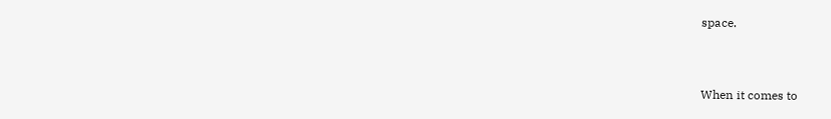space.


When it comes to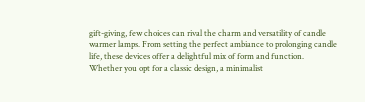gift-giving, few choices can rival the charm and versatility of candle warmer lamps. From setting the perfect ambiance to prolonging candle life, these devices offer a delightful mix of form and function. Whether you opt for a classic design, a minimalist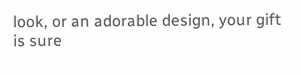look, or an adorable design, your gift is sure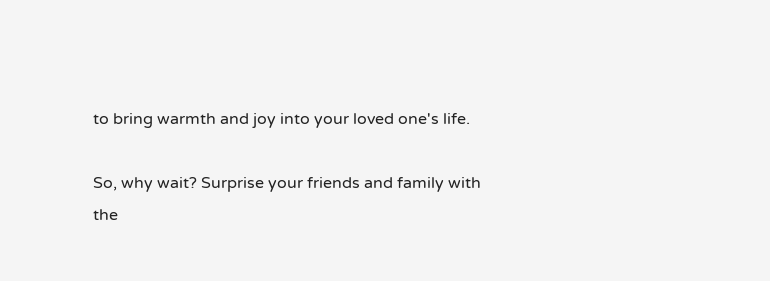to bring warmth and joy into your loved one's life.

So, why wait? Surprise your friends and family with the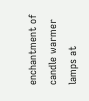enchantment of candle warmer lamps at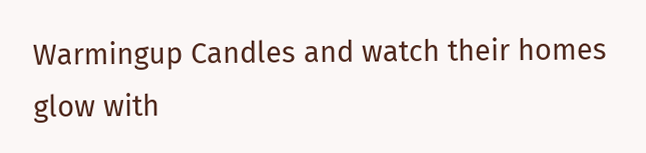Warmingup Candles and watch their homes glow with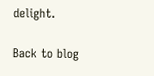delight.

Back to blog